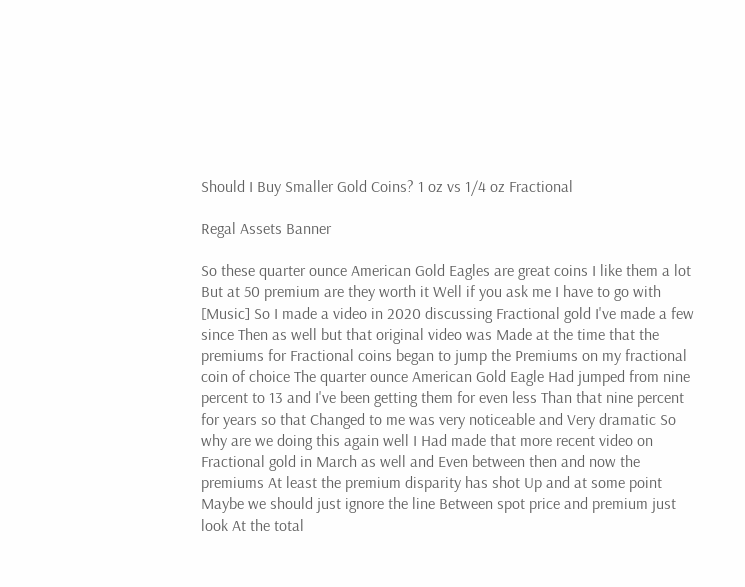Should I Buy Smaller Gold Coins? 1 oz vs 1/4 oz Fractional

Regal Assets Banner

So these quarter ounce American Gold Eagles are great coins I like them a lot But at 50 premium are they worth it Well if you ask me I have to go with [Music] So I made a video in 2020 discussing Fractional gold I've made a few since Then as well but that original video was Made at the time that the premiums for Fractional coins began to jump the Premiums on my fractional coin of choice The quarter ounce American Gold Eagle Had jumped from nine percent to 13 and I've been getting them for even less Than that nine percent for years so that Changed to me was very noticeable and Very dramatic So why are we doing this again well I Had made that more recent video on Fractional gold in March as well and Even between then and now the premiums At least the premium disparity has shot Up and at some point Maybe we should just ignore the line Between spot price and premium just look At the total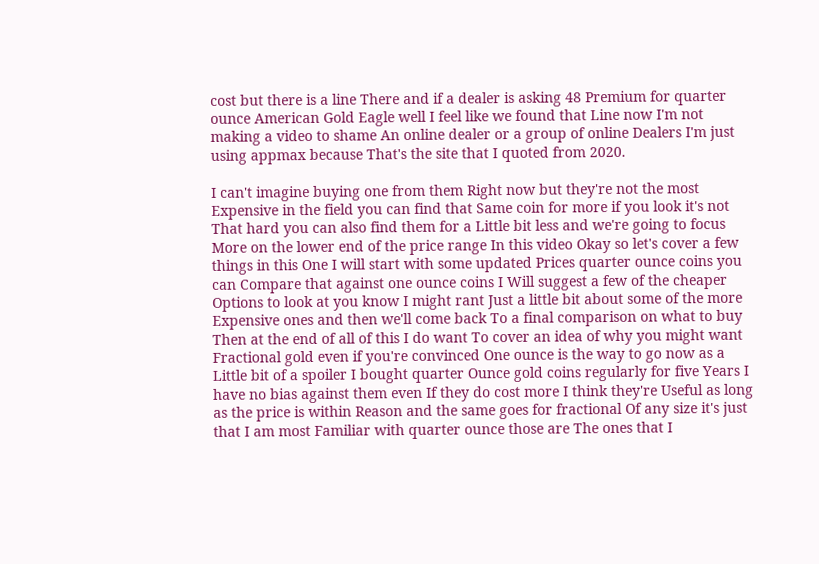cost but there is a line There and if a dealer is asking 48 Premium for quarter ounce American Gold Eagle well I feel like we found that Line now I'm not making a video to shame An online dealer or a group of online Dealers I'm just using appmax because That's the site that I quoted from 2020.

I can't imagine buying one from them Right now but they're not the most Expensive in the field you can find that Same coin for more if you look it's not That hard you can also find them for a Little bit less and we're going to focus More on the lower end of the price range In this video Okay so let's cover a few things in this One I will start with some updated Prices quarter ounce coins you can Compare that against one ounce coins I Will suggest a few of the cheaper Options to look at you know I might rant Just a little bit about some of the more Expensive ones and then we'll come back To a final comparison on what to buy Then at the end of all of this I do want To cover an idea of why you might want Fractional gold even if you're convinced One ounce is the way to go now as a Little bit of a spoiler I bought quarter Ounce gold coins regularly for five Years I have no bias against them even If they do cost more I think they're Useful as long as the price is within Reason and the same goes for fractional Of any size it's just that I am most Familiar with quarter ounce those are The ones that I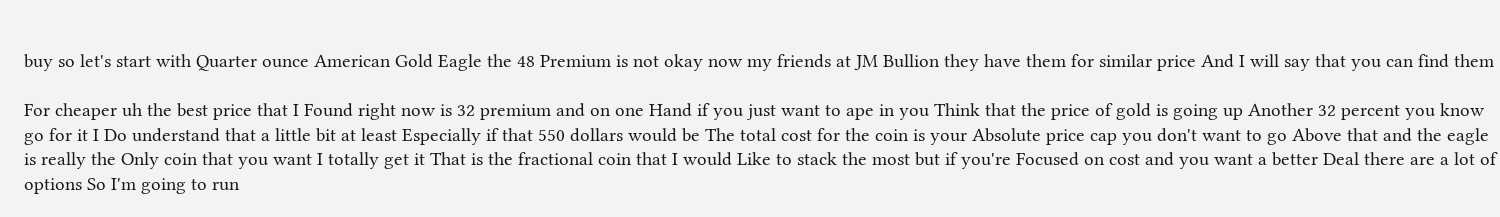buy so let's start with Quarter ounce American Gold Eagle the 48 Premium is not okay now my friends at JM Bullion they have them for similar price And I will say that you can find them

For cheaper uh the best price that I Found right now is 32 premium and on one Hand if you just want to ape in you Think that the price of gold is going up Another 32 percent you know go for it I Do understand that a little bit at least Especially if that 550 dollars would be The total cost for the coin is your Absolute price cap you don't want to go Above that and the eagle is really the Only coin that you want I totally get it That is the fractional coin that I would Like to stack the most but if you're Focused on cost and you want a better Deal there are a lot of options So I'm going to run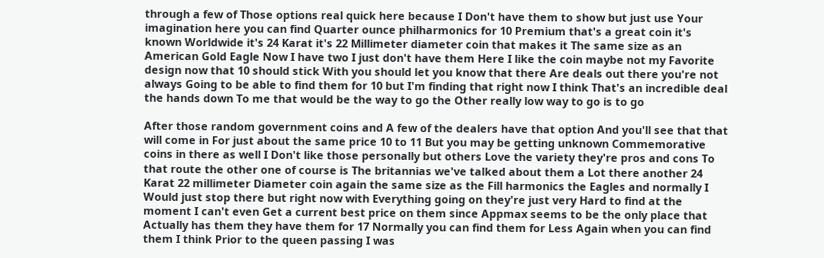through a few of Those options real quick here because I Don't have them to show but just use Your imagination here you can find Quarter ounce philharmonics for 10 Premium that's a great coin it's known Worldwide it's 24 Karat it's 22 Millimeter diameter coin that makes it The same size as an American Gold Eagle Now I have two I just don't have them Here I like the coin maybe not my Favorite design now that 10 should stick With you should let you know that there Are deals out there you're not always Going to be able to find them for 10 but I'm finding that right now I think That's an incredible deal the hands down To me that would be the way to go the Other really low way to go is to go

After those random government coins and A few of the dealers have that option And you'll see that that will come in For just about the same price 10 to 11 But you may be getting unknown Commemorative coins in there as well I Don't like those personally but others Love the variety they're pros and cons To that route the other one of course is The britannias we've talked about them a Lot there another 24 Karat 22 millimeter Diameter coin again the same size as the Fill harmonics the Eagles and normally I Would just stop there but right now with Everything going on they're just very Hard to find at the moment I can't even Get a current best price on them since Appmax seems to be the only place that Actually has them they have them for 17 Normally you can find them for Less Again when you can find them I think Prior to the queen passing I was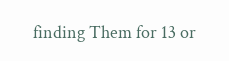finding Them for 13 or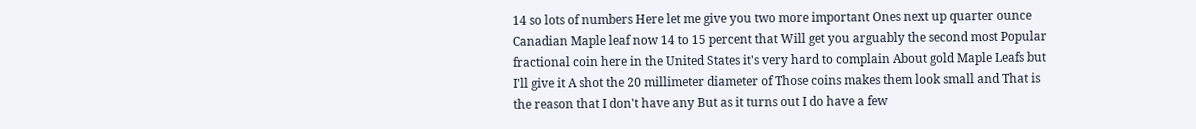14 so lots of numbers Here let me give you two more important Ones next up quarter ounce Canadian Maple leaf now 14 to 15 percent that Will get you arguably the second most Popular fractional coin here in the United States it's very hard to complain About gold Maple Leafs but I'll give it A shot the 20 millimeter diameter of Those coins makes them look small and That is the reason that I don't have any But as it turns out I do have a few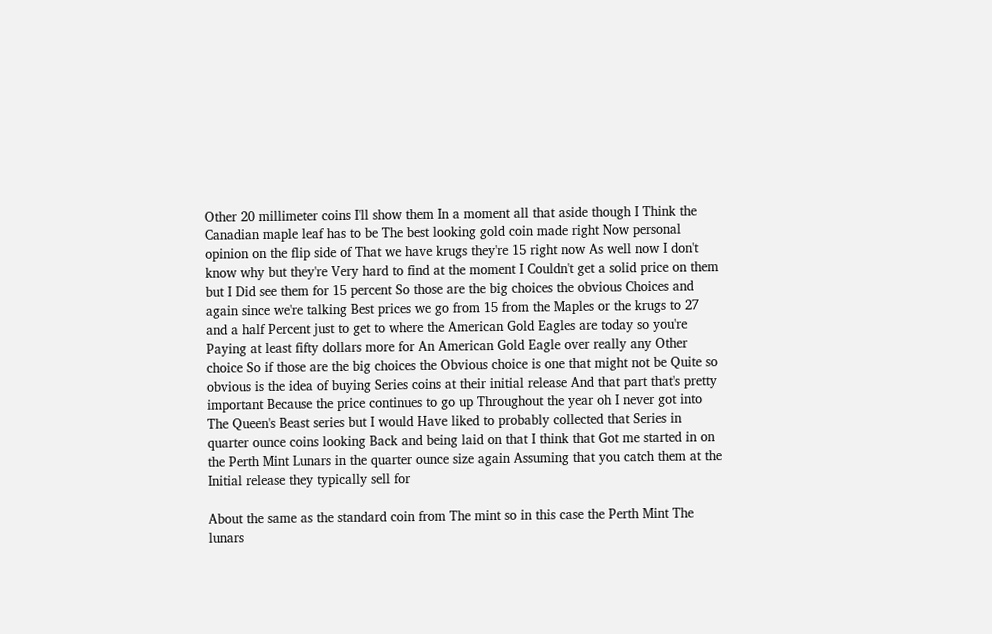Other 20 millimeter coins I'll show them In a moment all that aside though I Think the Canadian maple leaf has to be The best looking gold coin made right Now personal opinion on the flip side of That we have krugs they're 15 right now As well now I don't know why but they're Very hard to find at the moment I Couldn't get a solid price on them but I Did see them for 15 percent So those are the big choices the obvious Choices and again since we're talking Best prices we go from 15 from the Maples or the krugs to 27 and a half Percent just to get to where the American Gold Eagles are today so you're Paying at least fifty dollars more for An American Gold Eagle over really any Other choice So if those are the big choices the Obvious choice is one that might not be Quite so obvious is the idea of buying Series coins at their initial release And that part that's pretty important Because the price continues to go up Throughout the year oh I never got into The Queen's Beast series but I would Have liked to probably collected that Series in quarter ounce coins looking Back and being laid on that I think that Got me started in on the Perth Mint Lunars in the quarter ounce size again Assuming that you catch them at the Initial release they typically sell for

About the same as the standard coin from The mint so in this case the Perth Mint The lunars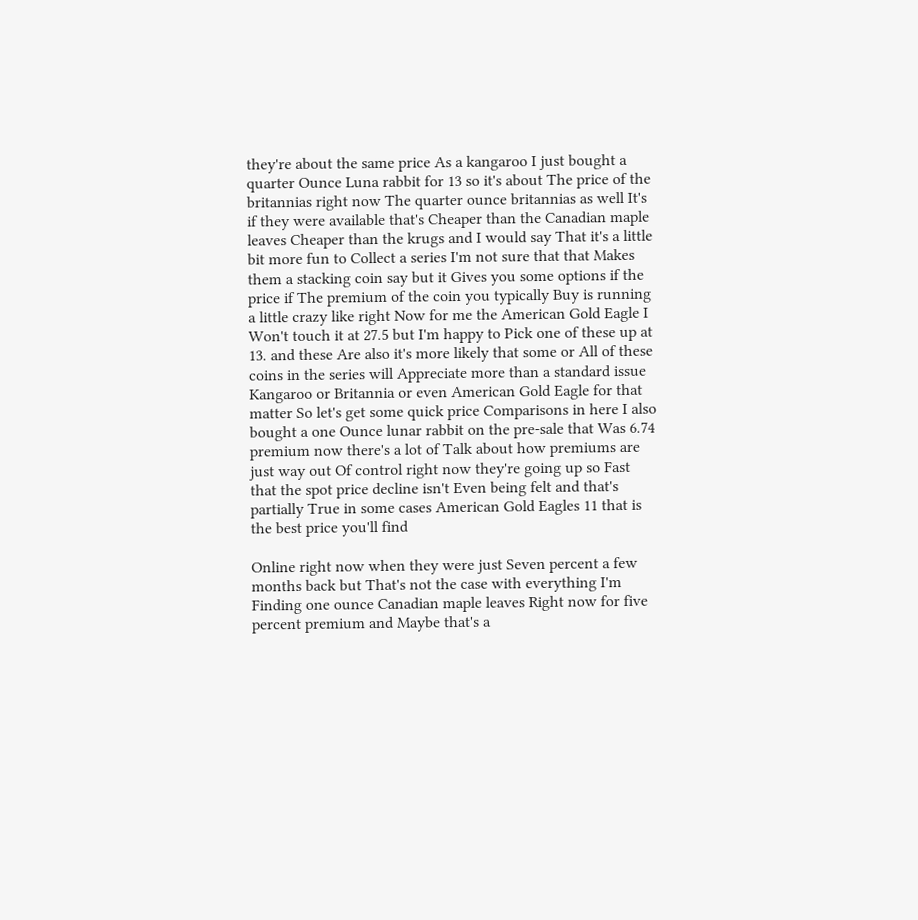they're about the same price As a kangaroo I just bought a quarter Ounce Luna rabbit for 13 so it's about The price of the britannias right now The quarter ounce britannias as well It's if they were available that's Cheaper than the Canadian maple leaves Cheaper than the krugs and I would say That it's a little bit more fun to Collect a series I'm not sure that that Makes them a stacking coin say but it Gives you some options if the price if The premium of the coin you typically Buy is running a little crazy like right Now for me the American Gold Eagle I Won't touch it at 27.5 but I'm happy to Pick one of these up at 13. and these Are also it's more likely that some or All of these coins in the series will Appreciate more than a standard issue Kangaroo or Britannia or even American Gold Eagle for that matter So let's get some quick price Comparisons in here I also bought a one Ounce lunar rabbit on the pre-sale that Was 6.74 premium now there's a lot of Talk about how premiums are just way out Of control right now they're going up so Fast that the spot price decline isn't Even being felt and that's partially True in some cases American Gold Eagles 11 that is the best price you'll find

Online right now when they were just Seven percent a few months back but That's not the case with everything I'm Finding one ounce Canadian maple leaves Right now for five percent premium and Maybe that's a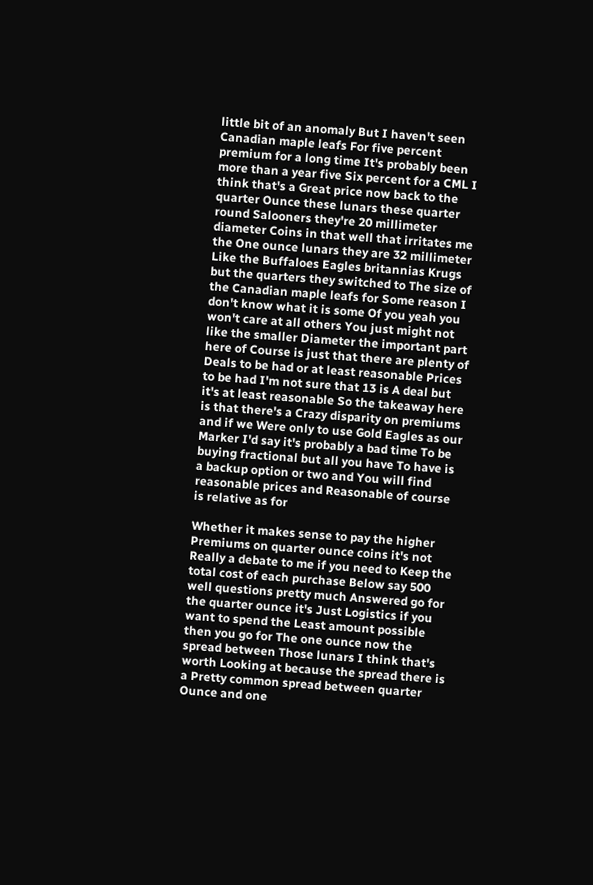little bit of an anomaly But I haven't seen Canadian maple leafs For five percent premium for a long time It's probably been more than a year five Six percent for a CML I think that's a Great price now back to the quarter Ounce these lunars these quarter round Salooners they're 20 millimeter diameter Coins in that well that irritates me the One ounce lunars they are 32 millimeter Like the Buffaloes Eagles britannias Krugs but the quarters they switched to The size of the Canadian maple leafs for Some reason I don't know what it is some Of you yeah you won't care at all others You just might not like the smaller Diameter the important part here of Course is just that there are plenty of Deals to be had or at least reasonable Prices to be had I'm not sure that 13 is A deal but it's at least reasonable So the takeaway here is that there's a Crazy disparity on premiums and if we Were only to use Gold Eagles as our Marker I'd say it's probably a bad time To be buying fractional but all you have To have is a backup option or two and You will find reasonable prices and Reasonable of course is relative as for

Whether it makes sense to pay the higher Premiums on quarter ounce coins it's not Really a debate to me if you need to Keep the total cost of each purchase Below say 500 well questions pretty much Answered go for the quarter ounce it's Just Logistics if you want to spend the Least amount possible then you go for The one ounce now the spread between Those lunars I think that's worth Looking at because the spread there is a Pretty common spread between quarter Ounce and one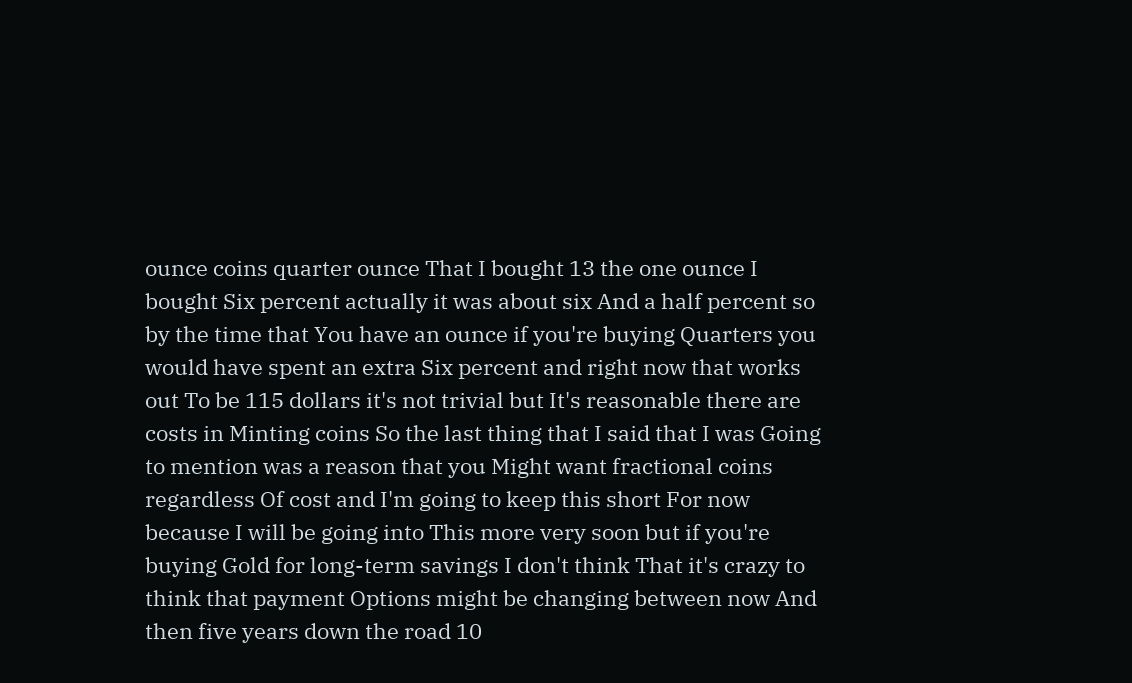ounce coins quarter ounce That I bought 13 the one ounce I bought Six percent actually it was about six And a half percent so by the time that You have an ounce if you're buying Quarters you would have spent an extra Six percent and right now that works out To be 115 dollars it's not trivial but It's reasonable there are costs in Minting coins So the last thing that I said that I was Going to mention was a reason that you Might want fractional coins regardless Of cost and I'm going to keep this short For now because I will be going into This more very soon but if you're buying Gold for long-term savings I don't think That it's crazy to think that payment Options might be changing between now And then five years down the road 10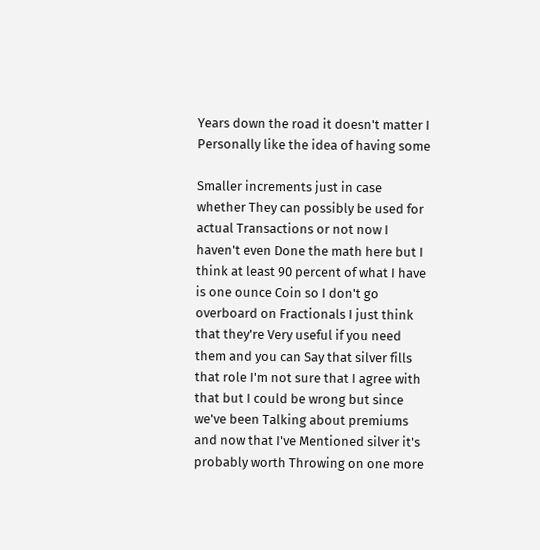Years down the road it doesn't matter I Personally like the idea of having some

Smaller increments just in case whether They can possibly be used for actual Transactions or not now I haven't even Done the math here but I think at least 90 percent of what I have is one ounce Coin so I don't go overboard on Fractionals I just think that they're Very useful if you need them and you can Say that silver fills that role I'm not sure that I agree with that but I could be wrong but since we've been Talking about premiums and now that I've Mentioned silver it's probably worth Throwing on one more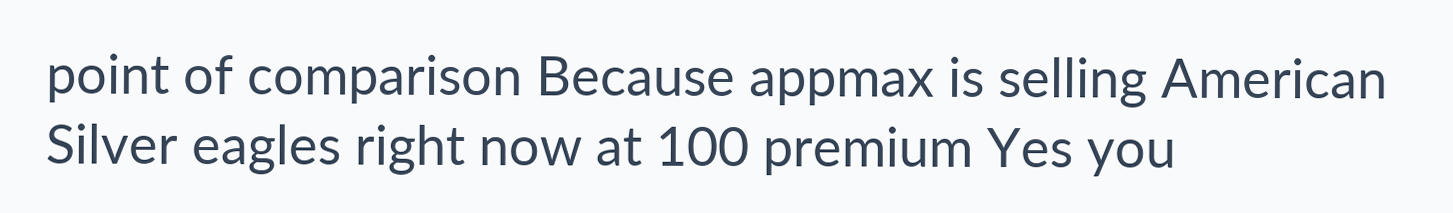point of comparison Because appmax is selling American Silver eagles right now at 100 premium Yes you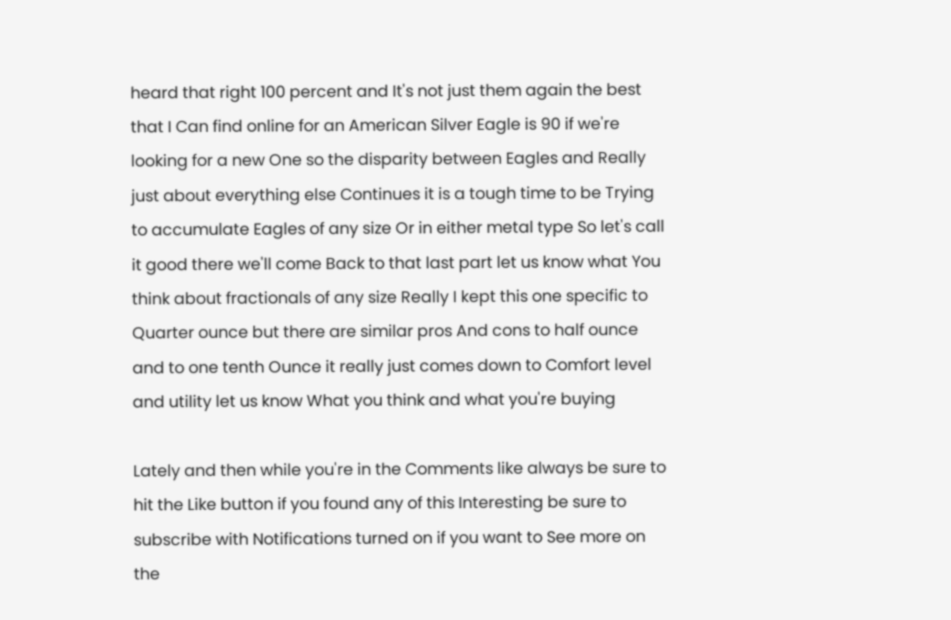heard that right 100 percent and It's not just them again the best that I Can find online for an American Silver Eagle is 90 if we're looking for a new One so the disparity between Eagles and Really just about everything else Continues it is a tough time to be Trying to accumulate Eagles of any size Or in either metal type So let's call it good there we'll come Back to that last part let us know what You think about fractionals of any size Really I kept this one specific to Quarter ounce but there are similar pros And cons to half ounce and to one tenth Ounce it really just comes down to Comfort level and utility let us know What you think and what you're buying

Lately and then while you're in the Comments like always be sure to hit the Like button if you found any of this Interesting be sure to subscribe with Notifications turned on if you want to See more on the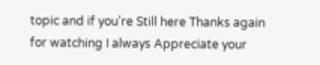topic and if you're Still here Thanks again for watching I always Appreciate your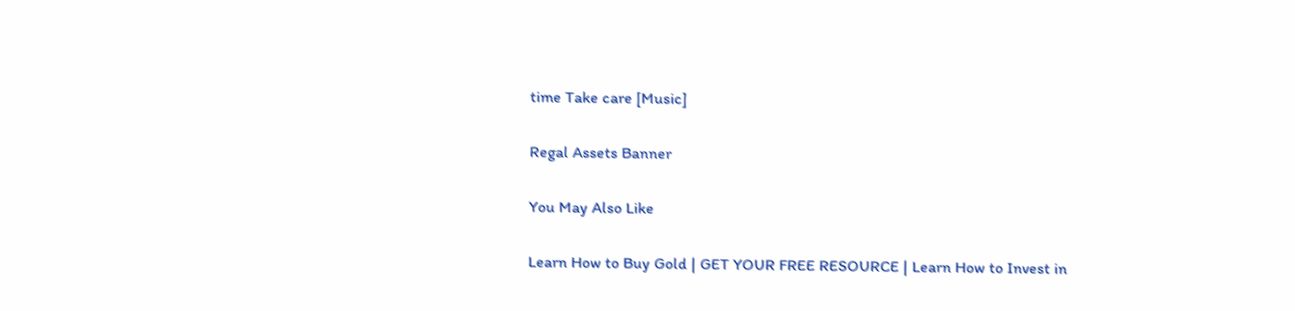time Take care [Music]

Regal Assets Banner

You May Also Like

Learn How to Buy Gold | GET YOUR FREE RESOURCE | Learn How to Invest in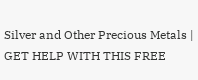Silver and Other Precious Metals | GET HELP WITH THIS FREE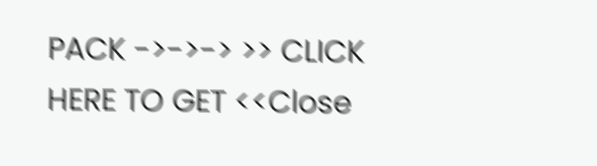PACK ->->-> >> CLICK HERE TO GET <<Close